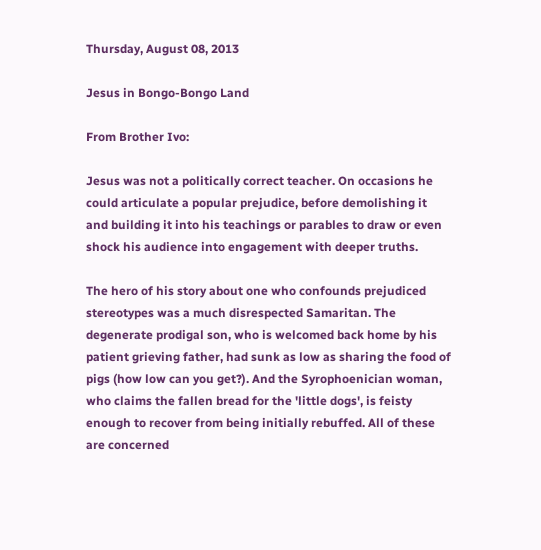Thursday, August 08, 2013

Jesus in Bongo-Bongo Land

From Brother Ivo:

Jesus was not a politically correct teacher. On occasions he could articulate a popular prejudice, before demolishing it and building it into his teachings or parables to draw or even shock his audience into engagement with deeper truths.

The hero of his story about one who confounds prejudiced stereotypes was a much disrespected Samaritan. The degenerate prodigal son, who is welcomed back home by his patient grieving father, had sunk as low as sharing the food of pigs (how low can you get?). And the Syrophoenician woman, who claims the fallen bread for the 'little dogs', is feisty enough to recover from being initially rebuffed. All of these are concerned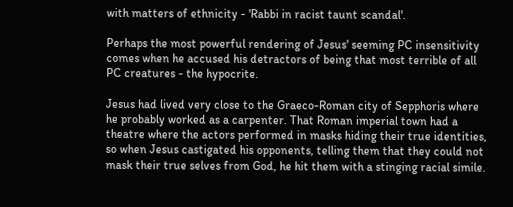with matters of ethnicity - 'Rabbi in racist taunt scandal'.

Perhaps the most powerful rendering of Jesus' seeming PC insensitivity comes when he accused his detractors of being that most terrible of all PC creatures - the hypocrite.

Jesus had lived very close to the Graeco-Roman city of Sepphoris where he probably worked as a carpenter. That Roman imperial town had a theatre where the actors performed in masks hiding their true identities, so when Jesus castigated his opponents, telling them that they could not mask their true selves from God, he hit them with a stinging racial simile.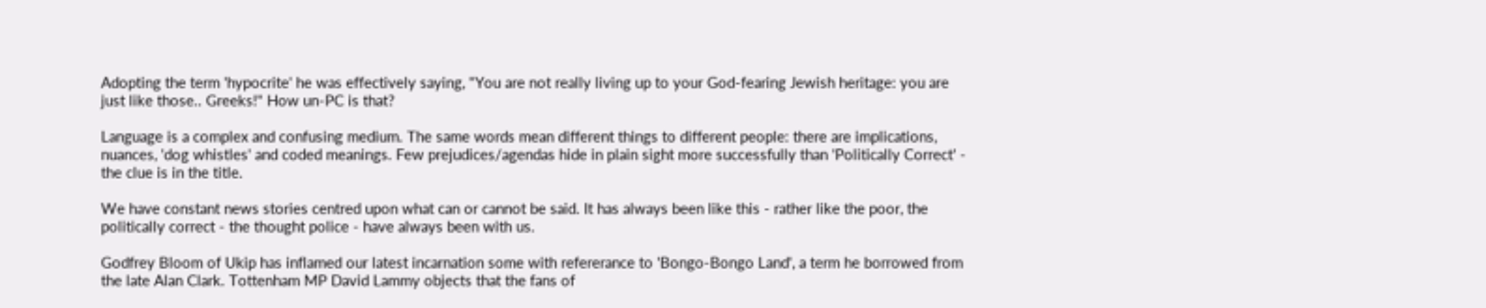Adopting the term 'hypocrite' he was effectively saying, "You are not really living up to your God-fearing Jewish heritage: you are just like those.. Greeks!" How un-PC is that?

Language is a complex and confusing medium. The same words mean different things to different people: there are implications, nuances, 'dog whistles' and coded meanings. Few prejudices/agendas hide in plain sight more successfully than 'Politically Correct' - the clue is in the title.

We have constant news stories centred upon what can or cannot be said. It has always been like this - rather like the poor, the politically correct - the thought police - have always been with us.

Godfrey Bloom of Ukip has inflamed our latest incarnation some with refererance to 'Bongo-Bongo Land', a term he borrowed from the late Alan Clark. Tottenham MP David Lammy objects that the fans of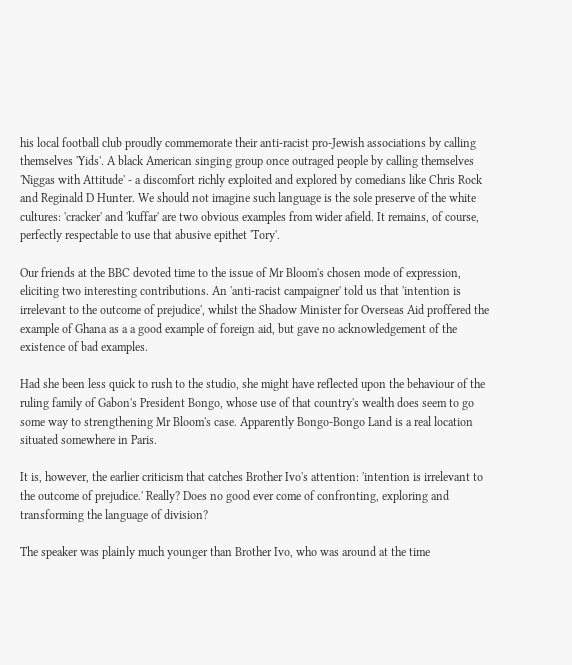his local football club proudly commemorate their anti-racist pro-Jewish associations by calling themselves 'Yids'. A black American singing group once outraged people by calling themselves 'Niggas with Attitude' - a discomfort richly exploited and explored by comedians like Chris Rock and Reginald D Hunter. We should not imagine such language is the sole preserve of the white cultures: 'cracker' and 'kuffar' are two obvious examples from wider afield. It remains, of course, perfectly respectable to use that abusive epithet 'Tory'.

Our friends at the BBC devoted time to the issue of Mr Bloom's chosen mode of expression, eliciting two interesting contributions. An 'anti-racist campaigner' told us that 'intention is irrelevant to the outcome of prejudice', whilst the Shadow Minister for Overseas Aid proffered the example of Ghana as a a good example of foreign aid, but gave no acknowledgement of the existence of bad examples.

Had she been less quick to rush to the studio, she might have reflected upon the behaviour of the ruling family of Gabon's President Bongo, whose use of that country's wealth does seem to go some way to strengthening Mr Bloom's case. Apparently Bongo-Bongo Land is a real location situated somewhere in Paris.

It is, however, the earlier criticism that catches Brother Ivo's attention: 'intention is irrelevant to the outcome of prejudice.' Really? Does no good ever come of confronting, exploring and transforming the language of division?

The speaker was plainly much younger than Brother Ivo, who was around at the time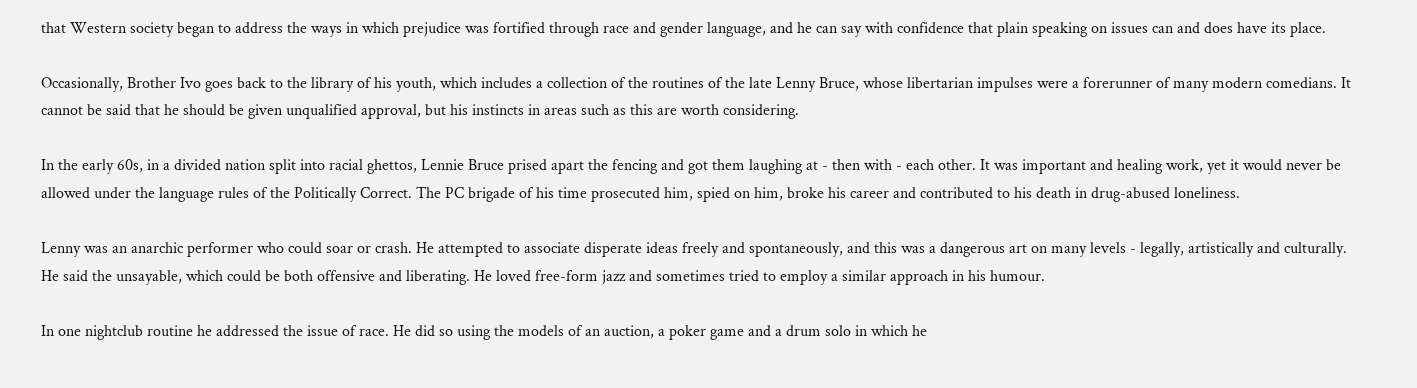that Western society began to address the ways in which prejudice was fortified through race and gender language, and he can say with confidence that plain speaking on issues can and does have its place.

Occasionally, Brother Ivo goes back to the library of his youth, which includes a collection of the routines of the late Lenny Bruce, whose libertarian impulses were a forerunner of many modern comedians. It cannot be said that he should be given unqualified approval, but his instincts in areas such as this are worth considering.

In the early 60s, in a divided nation split into racial ghettos, Lennie Bruce prised apart the fencing and got them laughing at - then with - each other. It was important and healing work, yet it would never be allowed under the language rules of the Politically Correct. The PC brigade of his time prosecuted him, spied on him, broke his career and contributed to his death in drug-abused loneliness.

Lenny was an anarchic performer who could soar or crash. He attempted to associate disperate ideas freely and spontaneously, and this was a dangerous art on many levels - legally, artistically and culturally. He said the unsayable, which could be both offensive and liberating. He loved free-form jazz and sometimes tried to employ a similar approach in his humour.

In one nightclub routine he addressed the issue of race. He did so using the models of an auction, a poker game and a drum solo in which he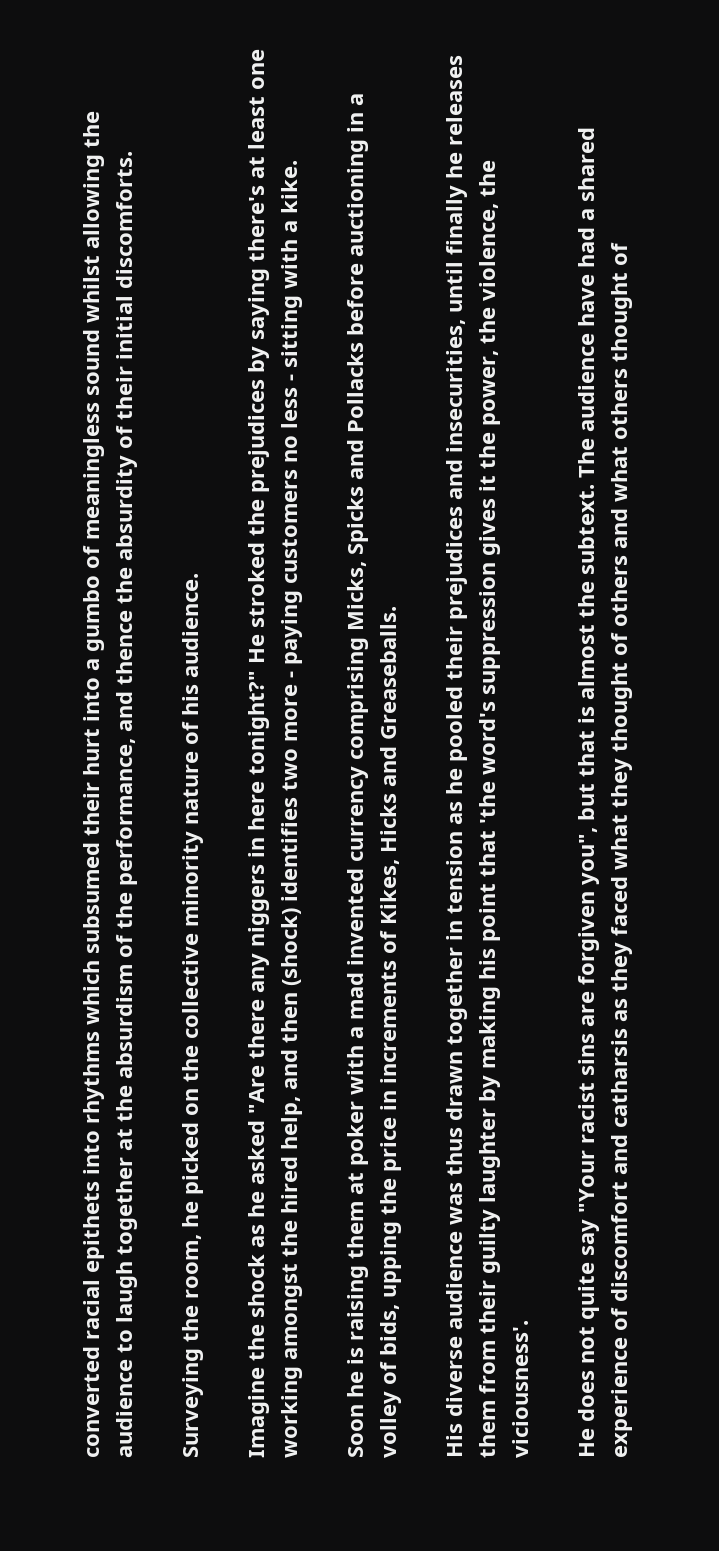converted racial epithets into rhythms which subsumed their hurt into a gumbo of meaningless sound whilst allowing the audience to laugh together at the absurdism of the performance, and thence the absurdity of their initial discomforts.

Surveying the room, he picked on the collective minority nature of his audience.

Imagine the shock as he asked "Are there any niggers in here tonight?" He stroked the prejudices by saying there's at least one working amongst the hired help, and then (shock) identifies two more - paying customers no less - sitting with a kike.

Soon he is raising them at poker with a mad invented currency comprising Micks, Spicks and Pollacks before auctioning in a volley of bids, upping the price in increments of Kikes, Hicks and Greaseballs.

His diverse audience was thus drawn together in tension as he pooled their prejudices and insecurities, until finally he releases them from their guilty laughter by making his point that 'the word's suppression gives it the power, the violence, the viciousness'.

He does not quite say "Your racist sins are forgiven you", but that is almost the subtext. The audience have had a shared experience of discomfort and catharsis as they faced what they thought of others and what others thought of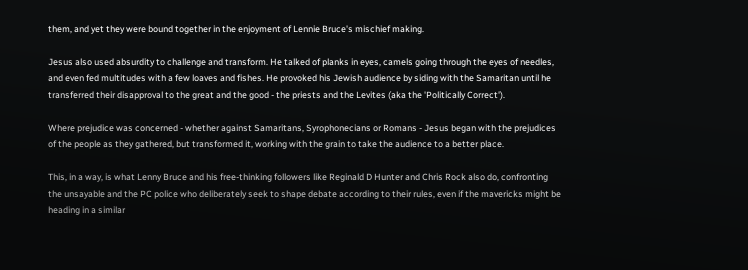them, and yet they were bound together in the enjoyment of Lennie Bruce's mischief making.

Jesus also used absurdity to challenge and transform. He talked of planks in eyes, camels going through the eyes of needles, and even fed multitudes with a few loaves and fishes. He provoked his Jewish audience by siding with the Samaritan until he transferred their disapproval to the great and the good - the priests and the Levites (aka the 'Politically Correct').

Where prejudice was concerned - whether against Samaritans, Syrophonecians or Romans - Jesus began with the prejudices of the people as they gathered, but transformed it, working with the grain to take the audience to a better place.

This, in a way, is what Lenny Bruce and his free-thinking followers like Reginald D Hunter and Chris Rock also do, confronting the unsayable and the PC police who deliberately seek to shape debate according to their rules, even if the mavericks might be heading in a similar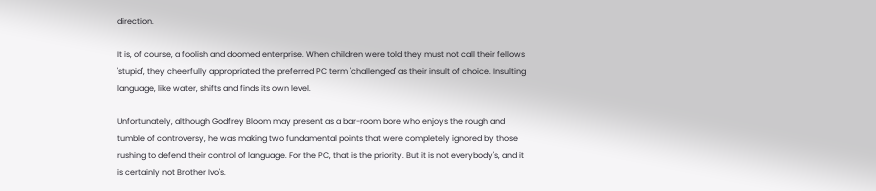direction.

It is, of course, a foolish and doomed enterprise. When children were told they must not call their fellows 'stupid', they cheerfully appropriated the preferred PC term 'challenged' as their insult of choice. Insulting language, like water, shifts and finds its own level.

Unfortunately, although Godfrey Bloom may present as a bar-room bore who enjoys the rough and tumble of controversy, he was making two fundamental points that were completely ignored by those rushing to defend their control of language. For the PC, that is the priority. But it is not everybody's, and it is certainly not Brother Ivo's.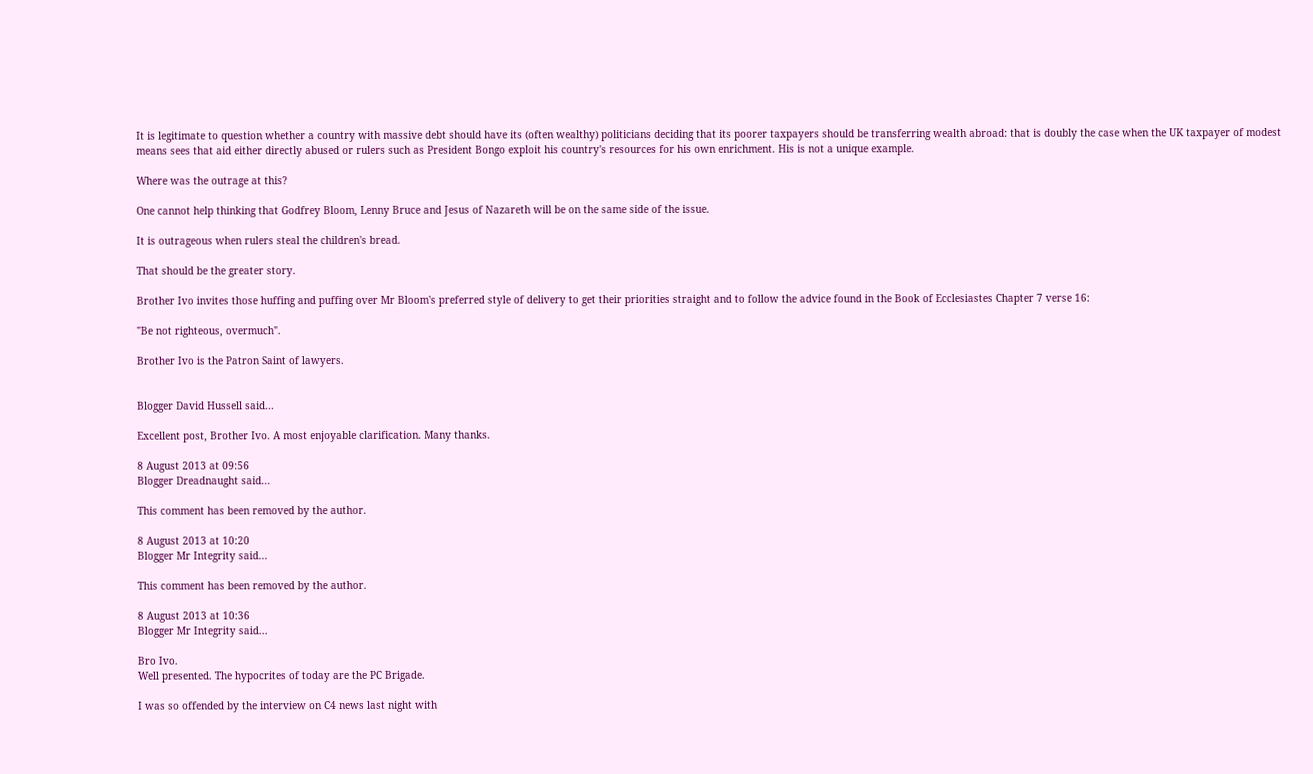It is legitimate to question whether a country with massive debt should have its (often wealthy) politicians deciding that its poorer taxpayers should be transferring wealth abroad: that is doubly the case when the UK taxpayer of modest means sees that aid either directly abused or rulers such as President Bongo exploit his country's resources for his own enrichment. His is not a unique example.

Where was the outrage at this?

One cannot help thinking that Godfrey Bloom, Lenny Bruce and Jesus of Nazareth will be on the same side of the issue.

It is outrageous when rulers steal the children's bread.

That should be the greater story.

Brother Ivo invites those huffing and puffing over Mr Bloom's preferred style of delivery to get their priorities straight and to follow the advice found in the Book of Ecclesiastes Chapter 7 verse 16:

"Be not righteous, overmuch".

Brother Ivo is the Patron Saint of lawyers.


Blogger David Hussell said...

Excellent post, Brother Ivo. A most enjoyable clarification. Many thanks.

8 August 2013 at 09:56
Blogger Dreadnaught said...

This comment has been removed by the author.

8 August 2013 at 10:20
Blogger Mr Integrity said...

This comment has been removed by the author.

8 August 2013 at 10:36
Blogger Mr Integrity said...

Bro Ivo.
Well presented. The hypocrites of today are the PC Brigade.

I was so offended by the interview on C4 news last night with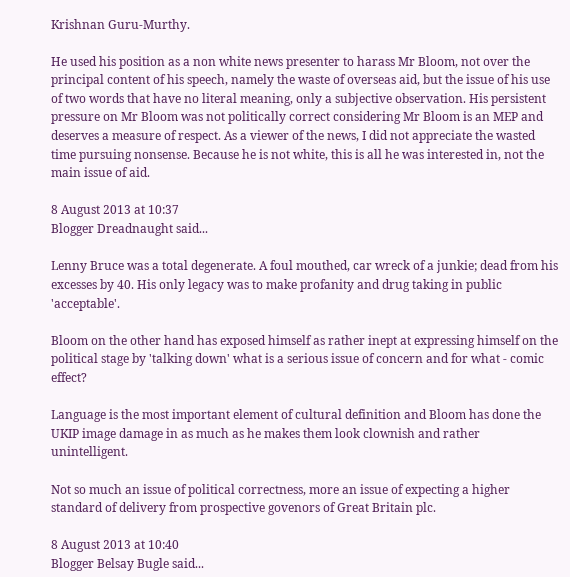Krishnan Guru-Murthy.

He used his position as a non white news presenter to harass Mr Bloom, not over the principal content of his speech, namely the waste of overseas aid, but the issue of his use of two words that have no literal meaning, only a subjective observation. His persistent pressure on Mr Bloom was not politically correct considering Mr Bloom is an MEP and deserves a measure of respect. As a viewer of the news, I did not appreciate the wasted time pursuing nonsense. Because he is not white, this is all he was interested in, not the main issue of aid.

8 August 2013 at 10:37
Blogger Dreadnaught said...

Lenny Bruce was a total degenerate. A foul mouthed, car wreck of a junkie; dead from his excesses by 40. His only legacy was to make profanity and drug taking in public 'acceptable'.

Bloom on the other hand has exposed himself as rather inept at expressing himself on the political stage by 'talking down' what is a serious issue of concern and for what - comic effect?

Language is the most important element of cultural definition and Bloom has done the UKIP image damage in as much as he makes them look clownish and rather unintelligent.

Not so much an issue of political correctness, more an issue of expecting a higher standard of delivery from prospective govenors of Great Britain plc.

8 August 2013 at 10:40
Blogger Belsay Bugle said...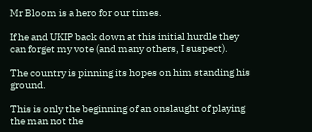Mr Bloom is a hero for our times.

If he and UKIP back down at this initial hurdle they can forget my vote (and many others, I suspect).

The country is pinning its hopes on him standing his ground.

This is only the beginning of an onslaught of playing the man not the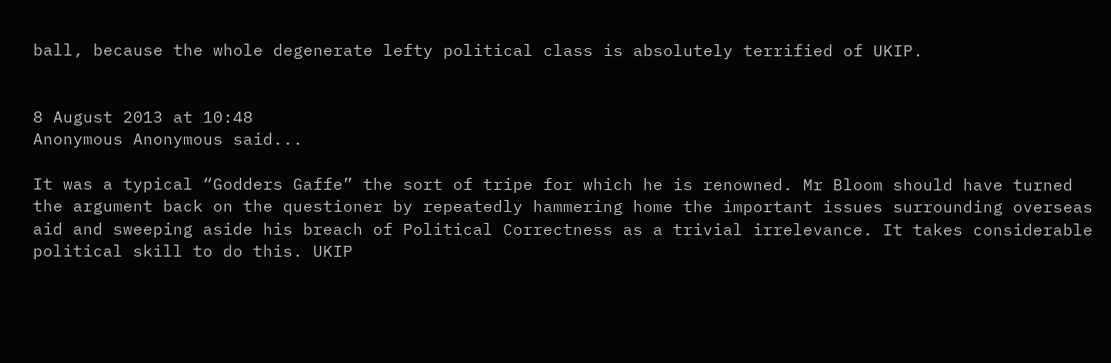ball, because the whole degenerate lefty political class is absolutely terrified of UKIP.


8 August 2013 at 10:48
Anonymous Anonymous said...

It was a typical “Godders Gaffe” the sort of tripe for which he is renowned. Mr Bloom should have turned the argument back on the questioner by repeatedly hammering home the important issues surrounding overseas aid and sweeping aside his breach of Political Correctness as a trivial irrelevance. It takes considerable political skill to do this. UKIP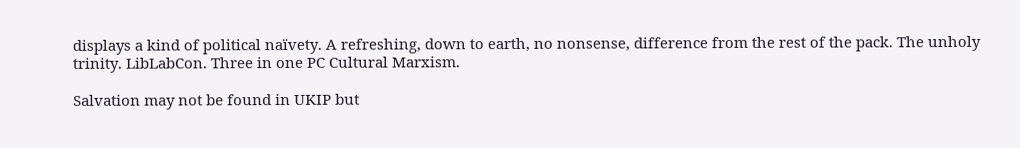displays a kind of political naïvety. A refreshing, down to earth, no nonsense, difference from the rest of the pack. The unholy trinity. LibLabCon. Three in one PC Cultural Marxism.

Salvation may not be found in UKIP but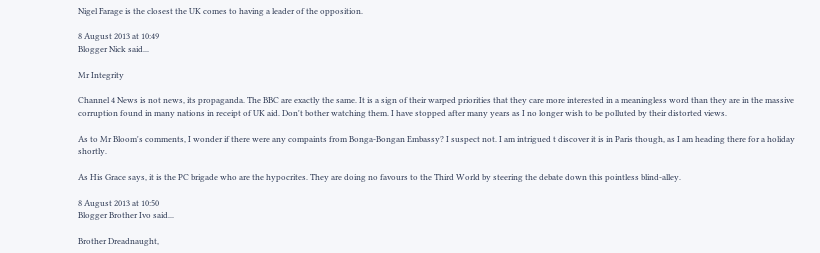Nigel Farage is the closest the UK comes to having a leader of the opposition.

8 August 2013 at 10:49
Blogger Nick said...

Mr Integrity

Channel 4 News is not news, its propaganda. The BBC are exactly the same. It is a sign of their warped priorities that they care more interested in a meaningless word than they are in the massive corruption found in many nations in receipt of UK aid. Don't bother watching them. I have stopped after many years as I no longer wish to be polluted by their distorted views.

As to Mr Bloom's comments, I wonder if there were any compaints from Bonga-Bongan Embassy? I suspect not. I am intrigued t discover it is in Paris though, as I am heading there for a holiday shortly.

As His Grace says, it is the PC brigade who are the hypocrites. They are doing no favours to the Third World by steering the debate down this pointless blind-alley.

8 August 2013 at 10:50
Blogger Brother Ivo said...

Brother Dreadnaught,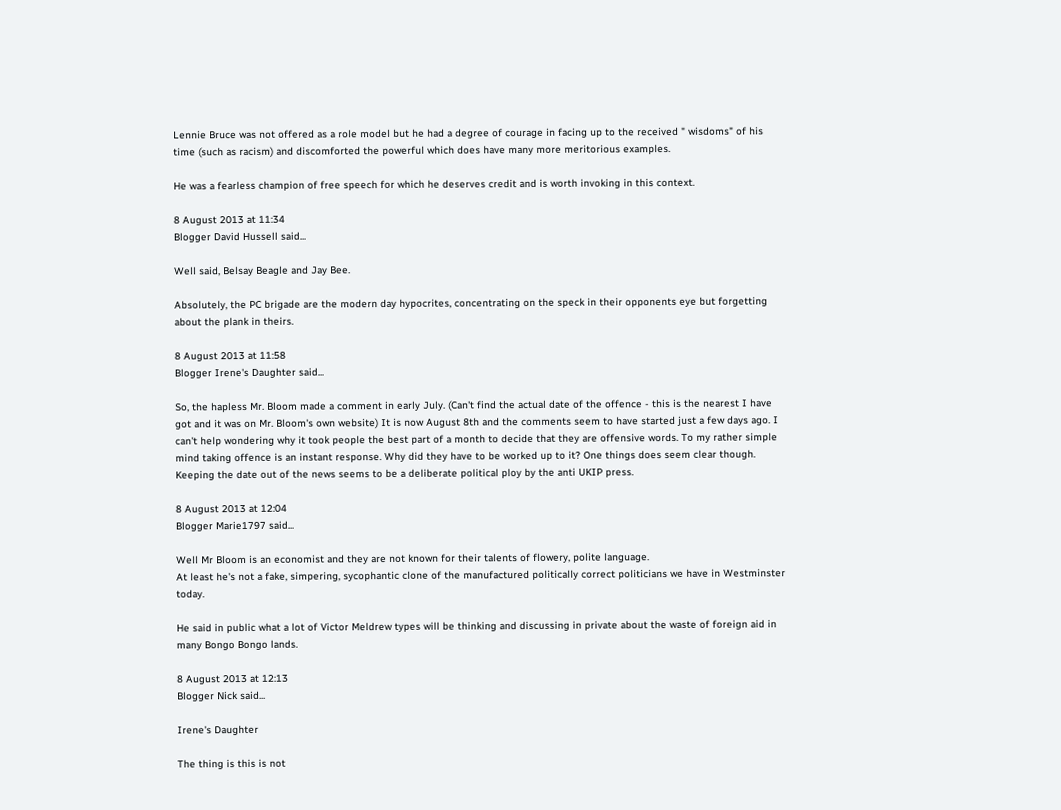Lennie Bruce was not offered as a role model but he had a degree of courage in facing up to the received " wisdoms" of his time (such as racism) and discomforted the powerful which does have many more meritorious examples.

He was a fearless champion of free speech for which he deserves credit and is worth invoking in this context.

8 August 2013 at 11:34
Blogger David Hussell said...

Well said, Belsay Beagle and Jay Bee.

Absolutely, the PC brigade are the modern day hypocrites, concentrating on the speck in their opponents eye but forgetting about the plank in theirs.

8 August 2013 at 11:58
Blogger Irene's Daughter said...

So, the hapless Mr. Bloom made a comment in early July. (Can't find the actual date of the offence - this is the nearest I have got and it was on Mr. Bloom's own website) It is now August 8th and the comments seem to have started just a few days ago. I can't help wondering why it took people the best part of a month to decide that they are offensive words. To my rather simple mind taking offence is an instant response. Why did they have to be worked up to it? One things does seem clear though. Keeping the date out of the news seems to be a deliberate political ploy by the anti UKIP press.

8 August 2013 at 12:04
Blogger Marie1797 said...

Well Mr Bloom is an economist and they are not known for their talents of flowery, polite language.
At least he's not a fake, simpering, sycophantic clone of the manufactured politically correct politicians we have in Westminster today.

He said in public what a lot of Victor Meldrew types will be thinking and discussing in private about the waste of foreign aid in many Bongo Bongo lands.

8 August 2013 at 12:13
Blogger Nick said...

Irene's Daughter

The thing is this is not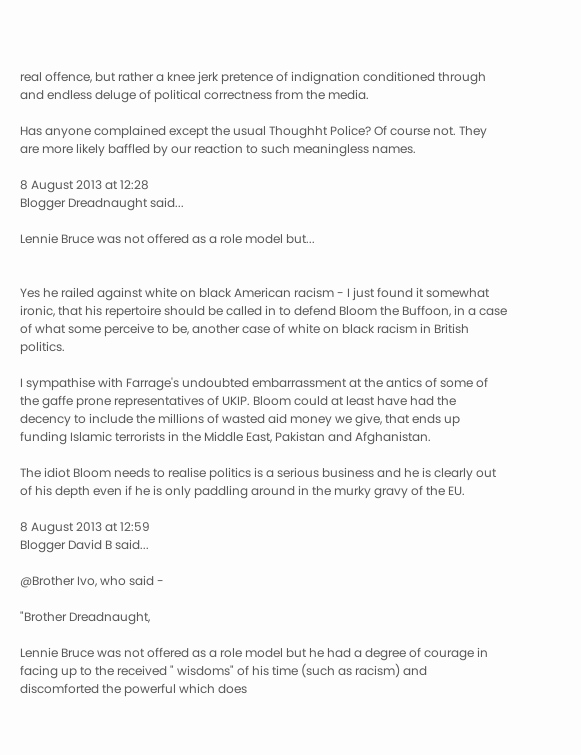real offence, but rather a knee jerk pretence of indignation conditioned through and endless deluge of political correctness from the media.

Has anyone complained except the usual Thoughht Police? Of course not. They are more likely baffled by our reaction to such meaningless names.

8 August 2013 at 12:28
Blogger Dreadnaught said...

Lennie Bruce was not offered as a role model but...


Yes he railed against white on black American racism - I just found it somewhat ironic, that his repertoire should be called in to defend Bloom the Buffoon, in a case of what some perceive to be, another case of white on black racism in British politics.

I sympathise with Farrage's undoubted embarrassment at the antics of some of the gaffe prone representatives of UKIP. Bloom could at least have had the decency to include the millions of wasted aid money we give, that ends up funding Islamic terrorists in the Middle East, Pakistan and Afghanistan.

The idiot Bloom needs to realise politics is a serious business and he is clearly out of his depth even if he is only paddling around in the murky gravy of the EU.

8 August 2013 at 12:59
Blogger David B said...

@Brother Ivo, who said -

"Brother Dreadnaught,

Lennie Bruce was not offered as a role model but he had a degree of courage in facing up to the received " wisdoms" of his time (such as racism) and discomforted the powerful which does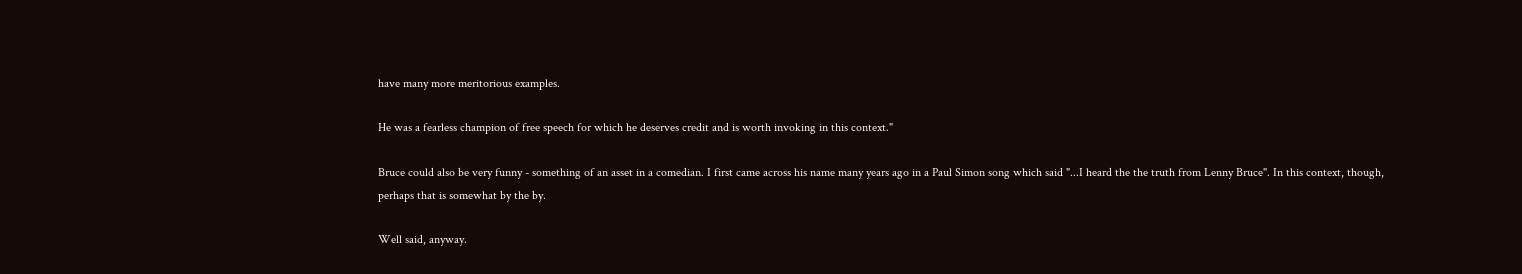have many more meritorious examples.

He was a fearless champion of free speech for which he deserves credit and is worth invoking in this context."

Bruce could also be very funny - something of an asset in a comedian. I first came across his name many years ago in a Paul Simon song which said "...I heard the the truth from Lenny Bruce". In this context, though, perhaps that is somewhat by the by.

Well said, anyway.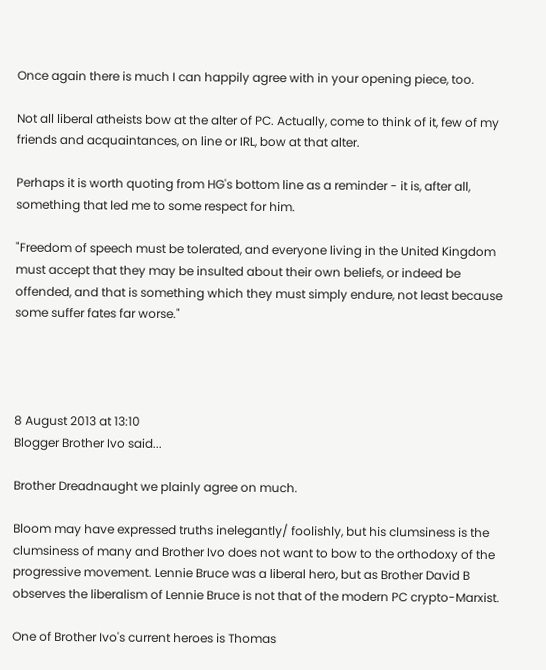Once again there is much I can happily agree with in your opening piece, too.

Not all liberal atheists bow at the alter of PC. Actually, come to think of it, few of my friends and acquaintances, on line or IRL, bow at that alter.

Perhaps it is worth quoting from HG's bottom line as a reminder - it is, after all, something that led me to some respect for him.

"Freedom of speech must be tolerated, and everyone living in the United Kingdom must accept that they may be insulted about their own beliefs, or indeed be offended, and that is something which they must simply endure, not least because some suffer fates far worse."




8 August 2013 at 13:10
Blogger Brother Ivo said...

Brother Dreadnaught we plainly agree on much.

Bloom may have expressed truths inelegantly/ foolishly, but his clumsiness is the clumsiness of many and Brother Ivo does not want to bow to the orthodoxy of the progressive movement. Lennie Bruce was a liberal hero, but as Brother David B observes the liberalism of Lennie Bruce is not that of the modern PC crypto-Marxist.

One of Brother Ivo's current heroes is Thomas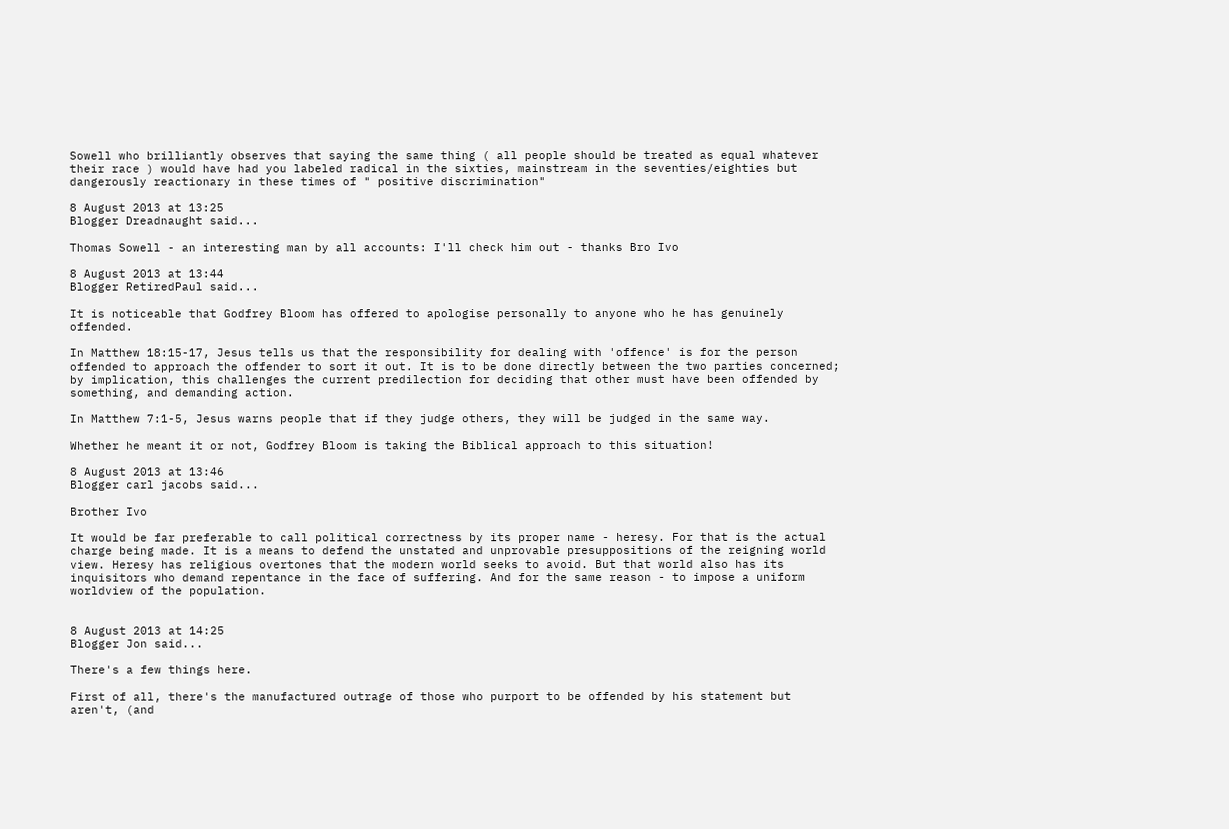Sowell who brilliantly observes that saying the same thing ( all people should be treated as equal whatever their race ) would have had you labeled radical in the sixties, mainstream in the seventies/eighties but dangerously reactionary in these times of " positive discrimination"

8 August 2013 at 13:25
Blogger Dreadnaught said...

Thomas Sowell - an interesting man by all accounts: I'll check him out - thanks Bro Ivo

8 August 2013 at 13:44
Blogger RetiredPaul said...

It is noticeable that Godfrey Bloom has offered to apologise personally to anyone who he has genuinely offended.

In Matthew 18:15-17, Jesus tells us that the responsibility for dealing with 'offence' is for the person offended to approach the offender to sort it out. It is to be done directly between the two parties concerned; by implication, this challenges the current predilection for deciding that other must have been offended by something, and demanding action.

In Matthew 7:1-5, Jesus warns people that if they judge others, they will be judged in the same way.

Whether he meant it or not, Godfrey Bloom is taking the Biblical approach to this situation!

8 August 2013 at 13:46
Blogger carl jacobs said...

Brother Ivo

It would be far preferable to call political correctness by its proper name - heresy. For that is the actual charge being made. It is a means to defend the unstated and unprovable presuppositions of the reigning world view. Heresy has religious overtones that the modern world seeks to avoid. But that world also has its inquisitors who demand repentance in the face of suffering. And for the same reason - to impose a uniform worldview of the population.


8 August 2013 at 14:25
Blogger Jon said...

There's a few things here.

First of all, there's the manufactured outrage of those who purport to be offended by his statement but aren't, (and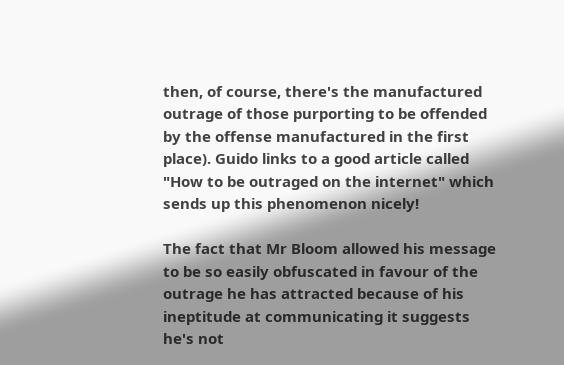then, of course, there's the manufactured outrage of those purporting to be offended by the offense manufactured in the first place). Guido links to a good article called "How to be outraged on the internet" which sends up this phenomenon nicely!

The fact that Mr Bloom allowed his message to be so easily obfuscated in favour of the outrage he has attracted because of his ineptitude at communicating it suggests he's not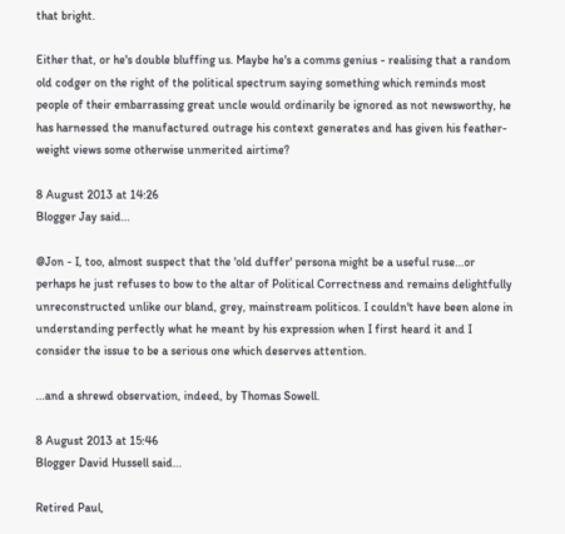that bright.

Either that, or he's double bluffing us. Maybe he's a comms genius - realising that a random old codger on the right of the political spectrum saying something which reminds most people of their embarrassing great uncle would ordinarily be ignored as not newsworthy, he has harnessed the manufactured outrage his context generates and has given his feather- weight views some otherwise unmerited airtime?

8 August 2013 at 14:26
Blogger Jay said...

@Jon - I, too, almost suspect that the 'old duffer' persona might be a useful ruse...or perhaps he just refuses to bow to the altar of Political Correctness and remains delightfully unreconstructed unlike our bland, grey, mainstream politicos. I couldn't have been alone in understanding perfectly what he meant by his expression when I first heard it and I consider the issue to be a serious one which deserves attention.

...and a shrewd observation, indeed, by Thomas Sowell.

8 August 2013 at 15:46
Blogger David Hussell said...

Retired Paul,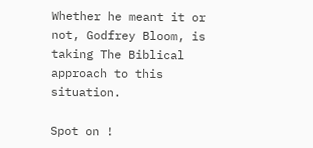Whether he meant it or not, Godfrey Bloom, is taking The Biblical approach to this situation.

Spot on !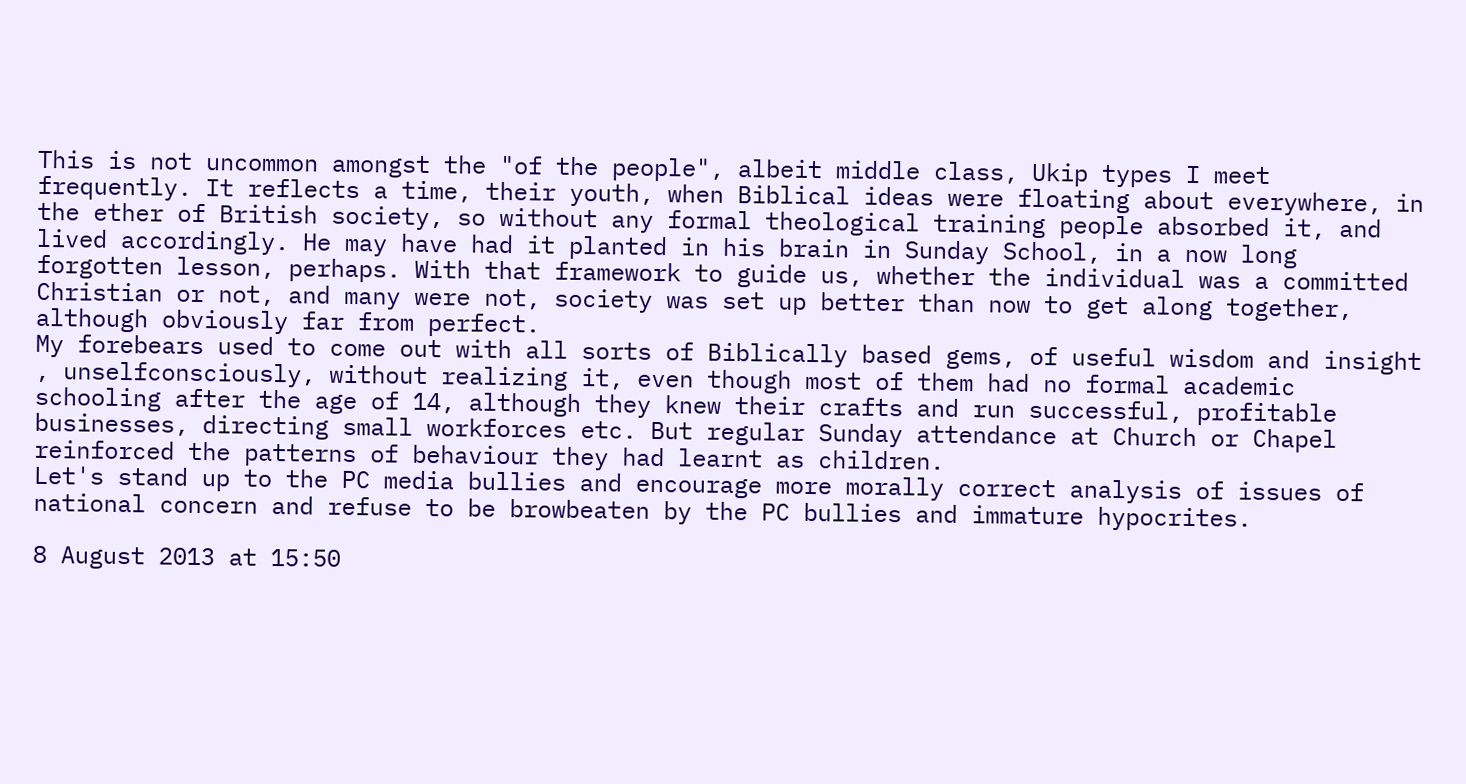This is not uncommon amongst the "of the people", albeit middle class, Ukip types I meet frequently. It reflects a time, their youth, when Biblical ideas were floating about everywhere, in the ether of British society, so without any formal theological training people absorbed it, and lived accordingly. He may have had it planted in his brain in Sunday School, in a now long forgotten lesson, perhaps. With that framework to guide us, whether the individual was a committed Christian or not, and many were not, society was set up better than now to get along together, although obviously far from perfect.
My forebears used to come out with all sorts of Biblically based gems, of useful wisdom and insight , unselfconsciously, without realizing it, even though most of them had no formal academic schooling after the age of 14, although they knew their crafts and run successful, profitable businesses, directing small workforces etc. But regular Sunday attendance at Church or Chapel reinforced the patterns of behaviour they had learnt as children.
Let's stand up to the PC media bullies and encourage more morally correct analysis of issues of national concern and refuse to be browbeaten by the PC bullies and immature hypocrites.

8 August 2013 at 15:50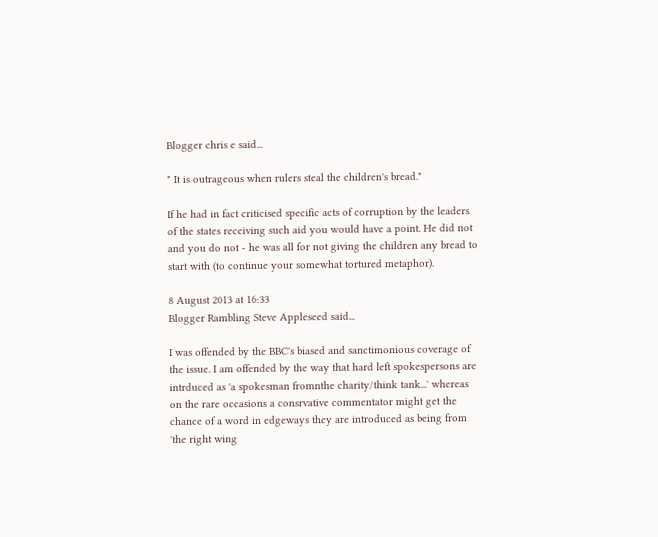Blogger chris e said...

" It is outrageous when rulers steal the children's bread."

If he had in fact criticised specific acts of corruption by the leaders of the states receiving such aid you would have a point. He did not and you do not - he was all for not giving the children any bread to start with (to continue your somewhat tortured metaphor).

8 August 2013 at 16:33
Blogger Rambling Steve Appleseed said...

I was offended by the BBC's biased and sanctimonious coverage of the issue. I am offended by the way that hard left spokespersons are intrduced as 'a spokesman fromnthe charity/think tank...' whereas on the rare occasions a consrvative commentator might get the chance of a word in edgeways they are introduced as being from 'the right wing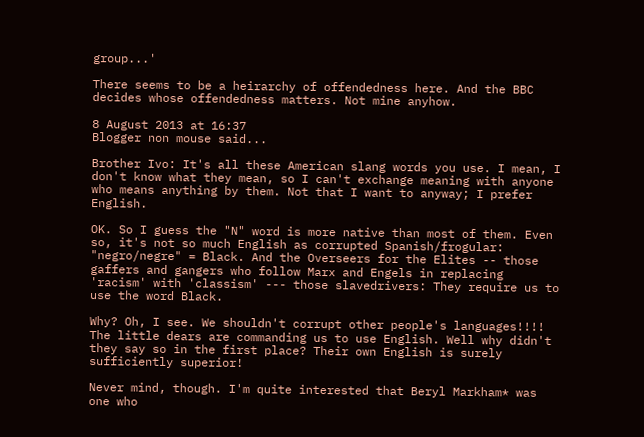group...'

There seems to be a heirarchy of offendedness here. And the BBC decides whose offendedness matters. Not mine anyhow.

8 August 2013 at 16:37
Blogger non mouse said...

Brother Ivo: It's all these American slang words you use. I mean, I don't know what they mean, so I can't exchange meaning with anyone who means anything by them. Not that I want to anyway; I prefer English.

OK. So I guess the "N" word is more native than most of them. Even so, it's not so much English as corrupted Spanish/frogular: "negro/negre" = Black. And the Overseers for the Elites -- those gaffers and gangers who follow Marx and Engels in replacing 'racism' with 'classism' --- those slavedrivers: They require us to use the word Black.

Why? Oh, I see. We shouldn't corrupt other people's languages!!!! The little dears are commanding us to use English. Well why didn't they say so in the first place? Their own English is surely sufficiently superior!

Never mind, though. I'm quite interested that Beryl Markham* was one who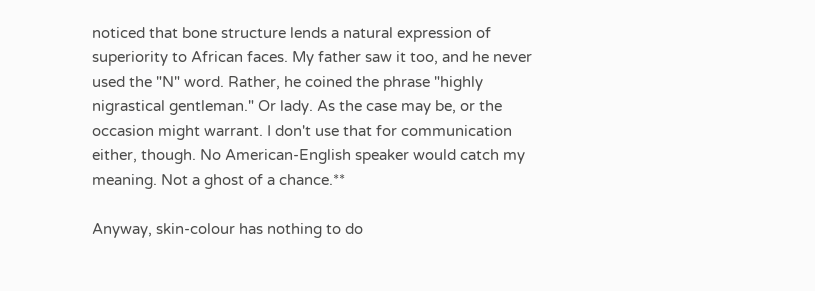noticed that bone structure lends a natural expression of superiority to African faces. My father saw it too, and he never used the "N" word. Rather, he coined the phrase "highly nigrastical gentleman." Or lady. As the case may be, or the occasion might warrant. I don't use that for communication either, though. No American-English speaker would catch my meaning. Not a ghost of a chance.**

Anyway, skin-colour has nothing to do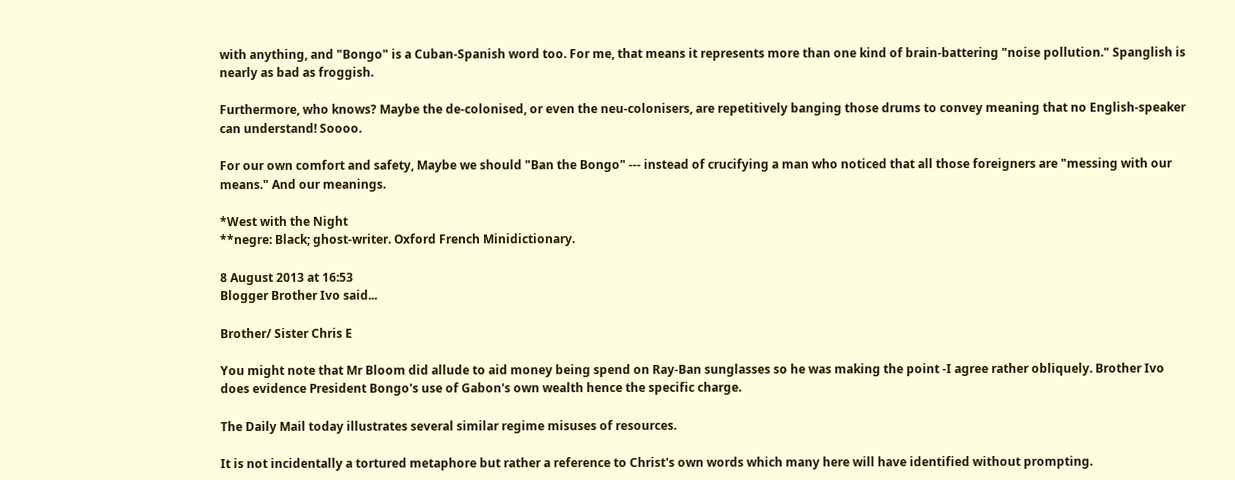with anything, and "Bongo" is a Cuban-Spanish word too. For me, that means it represents more than one kind of brain-battering "noise pollution." Spanglish is nearly as bad as froggish.

Furthermore, who knows? Maybe the de-colonised, or even the neu-colonisers, are repetitively banging those drums to convey meaning that no English-speaker can understand! Soooo.

For our own comfort and safety, Maybe we should "Ban the Bongo" --- instead of crucifying a man who noticed that all those foreigners are "messing with our means." And our meanings.

*West with the Night
**negre: Black; ghost-writer. Oxford French Minidictionary.

8 August 2013 at 16:53
Blogger Brother Ivo said...

Brother/ Sister Chris E

You might note that Mr Bloom did allude to aid money being spend on Ray-Ban sunglasses so he was making the point -I agree rather obliquely. Brother Ivo does evidence President Bongo's use of Gabon's own wealth hence the specific charge.

The Daily Mail today illustrates several similar regime misuses of resources.

It is not incidentally a tortured metaphore but rather a reference to Christ's own words which many here will have identified without prompting.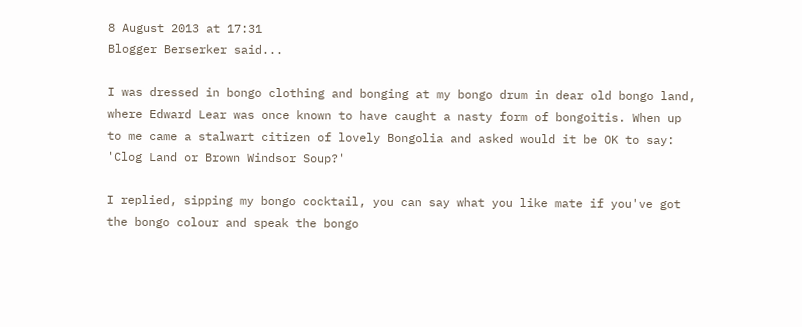8 August 2013 at 17:31
Blogger Berserker said...

I was dressed in bongo clothing and bonging at my bongo drum in dear old bongo land, where Edward Lear was once known to have caught a nasty form of bongoitis. When up to me came a stalwart citizen of lovely Bongolia and asked would it be OK to say: 'Clog Land or Brown Windsor Soup?'

I replied, sipping my bongo cocktail, you can say what you like mate if you've got the bongo colour and speak the bongo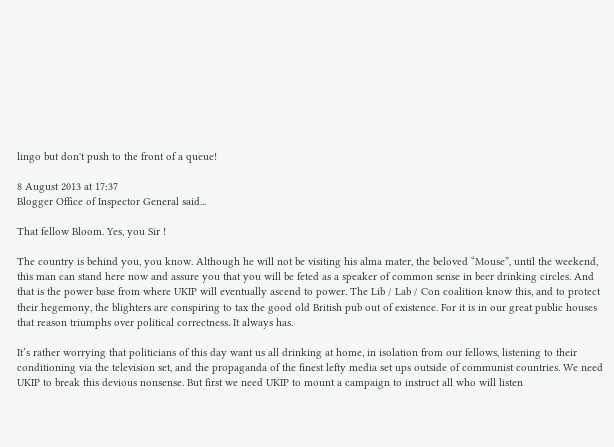lingo but don't push to the front of a queue!

8 August 2013 at 17:37
Blogger Office of Inspector General said...

That fellow Bloom. Yes, you Sir !

The country is behind you, you know. Although he will not be visiting his alma mater, the beloved “Mouse”, until the weekend, this man can stand here now and assure you that you will be feted as a speaker of common sense in beer drinking circles. And that is the power base from where UKIP will eventually ascend to power. The Lib / Lab / Con coalition know this, and to protect their hegemony, the blighters are conspiring to tax the good old British pub out of existence. For it is in our great public houses that reason triumphs over political correctness. It always has.

It’s rather worrying that politicians of this day want us all drinking at home, in isolation from our fellows, listening to their conditioning via the television set, and the propaganda of the finest lefty media set ups outside of communist countries. We need UKIP to break this devious nonsense. But first we need UKIP to mount a campaign to instruct all who will listen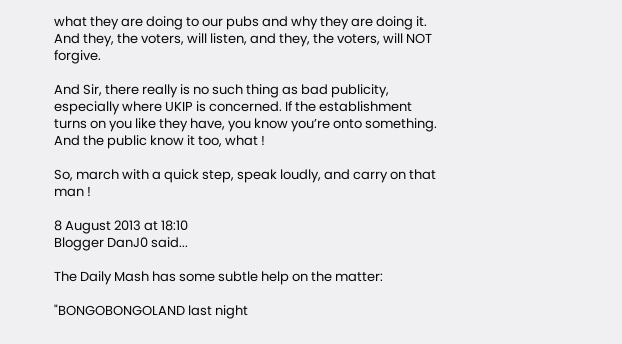what they are doing to our pubs and why they are doing it. And they, the voters, will listen, and they, the voters, will NOT forgive.

And Sir, there really is no such thing as bad publicity, especially where UKIP is concerned. If the establishment turns on you like they have, you know you’re onto something. And the public know it too, what !

So, march with a quick step, speak loudly, and carry on that man !

8 August 2013 at 18:10
Blogger DanJ0 said...

The Daily Mash has some subtle help on the matter:

"BONGOBONGOLAND last night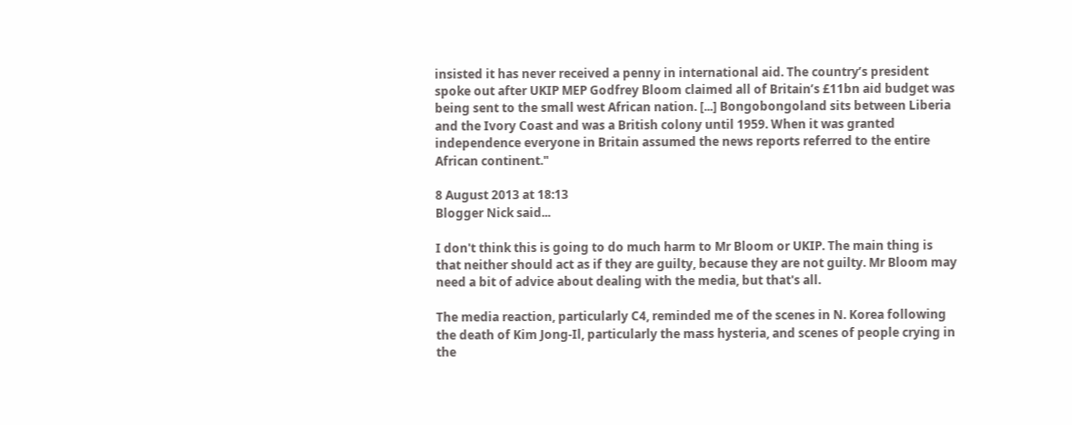insisted it has never received a penny in international aid. The country’s president spoke out after UKIP MEP Godfrey Bloom claimed all of Britain’s £11bn aid budget was being sent to the small west African nation. [...] Bongobongoland sits between Liberia and the Ivory Coast and was a British colony until 1959. When it was granted independence everyone in Britain assumed the news reports referred to the entire African continent."

8 August 2013 at 18:13
Blogger Nick said...

I don't think this is going to do much harm to Mr Bloom or UKIP. The main thing is that neither should act as if they are guilty, because they are not guilty. Mr Bloom may need a bit of advice about dealing with the media, but that's all.

The media reaction, particularly C4, reminded me of the scenes in N. Korea following the death of Kim Jong-Il, particularly the mass hysteria, and scenes of people crying in the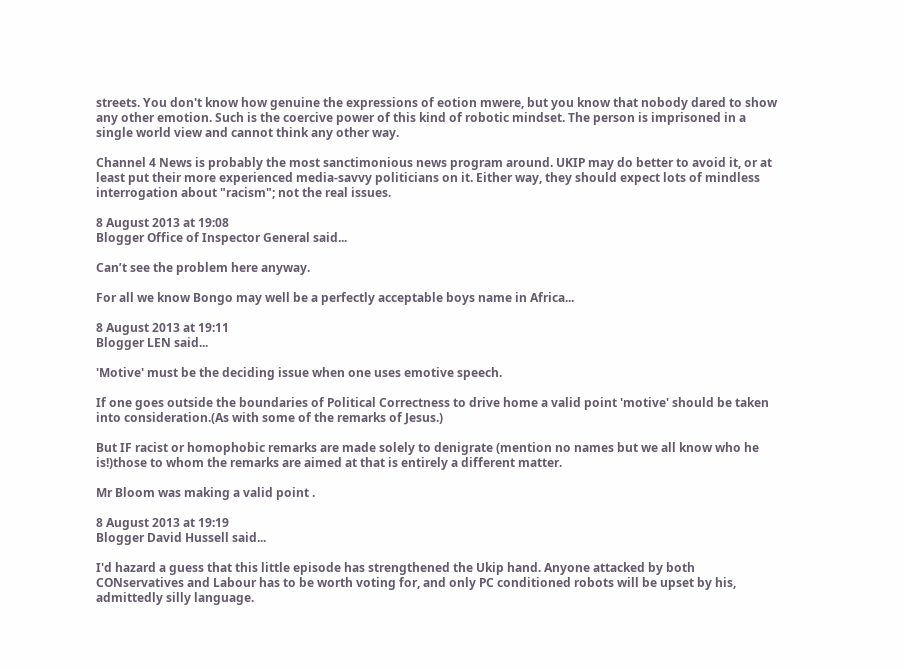streets. You don't know how genuine the expressions of eotion mwere, but you know that nobody dared to show any other emotion. Such is the coercive power of this kind of robotic mindset. The person is imprisoned in a single world view and cannot think any other way.

Channel 4 News is probably the most sanctimonious news program around. UKIP may do better to avoid it, or at least put their more experienced media-savvy politicians on it. Either way, they should expect lots of mindless interrogation about "racism"; not the real issues.

8 August 2013 at 19:08
Blogger Office of Inspector General said...

Can’t see the problem here anyway.

For all we know Bongo may well be a perfectly acceptable boys name in Africa...

8 August 2013 at 19:11
Blogger LEN said...

'Motive' must be the deciding issue when one uses emotive speech.

If one goes outside the boundaries of Political Correctness to drive home a valid point 'motive' should be taken into consideration.(As with some of the remarks of Jesus.)

But IF racist or homophobic remarks are made solely to denigrate (mention no names but we all know who he is!)those to whom the remarks are aimed at that is entirely a different matter.

Mr Bloom was making a valid point .

8 August 2013 at 19:19
Blogger David Hussell said...

I'd hazard a guess that this little episode has strengthened the Ukip hand. Anyone attacked by both CONservatives and Labour has to be worth voting for, and only PC conditioned robots will be upset by his, admittedly silly language.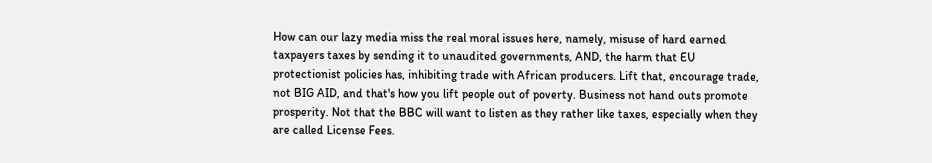How can our lazy media miss the real moral issues here, namely, misuse of hard earned taxpayers taxes by sending it to unaudited governments, AND, the harm that EU protectionist policies has, inhibiting trade with African producers. Lift that, encourage trade, not BIG AID, and that's how you lift people out of poverty. Business not hand outs promote prosperity. Not that the BBC will want to listen as they rather like taxes, especially when they are called License Fees.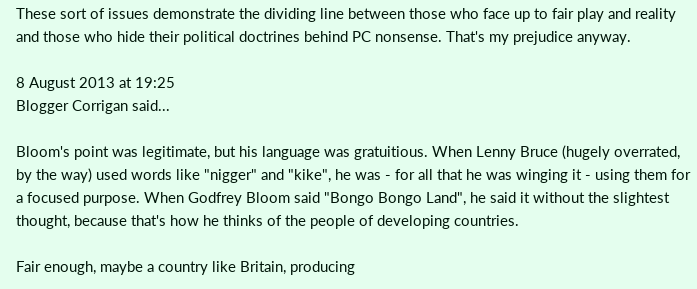These sort of issues demonstrate the dividing line between those who face up to fair play and reality and those who hide their political doctrines behind PC nonsense. That's my prejudice anyway.

8 August 2013 at 19:25
Blogger Corrigan said...

Bloom's point was legitimate, but his language was gratuitious. When Lenny Bruce (hugely overrated, by the way) used words like "nigger" and "kike", he was - for all that he was winging it - using them for a focused purpose. When Godfrey Bloom said "Bongo Bongo Land", he said it without the slightest thought, because that's how he thinks of the people of developing countries.

Fair enough, maybe a country like Britain, producing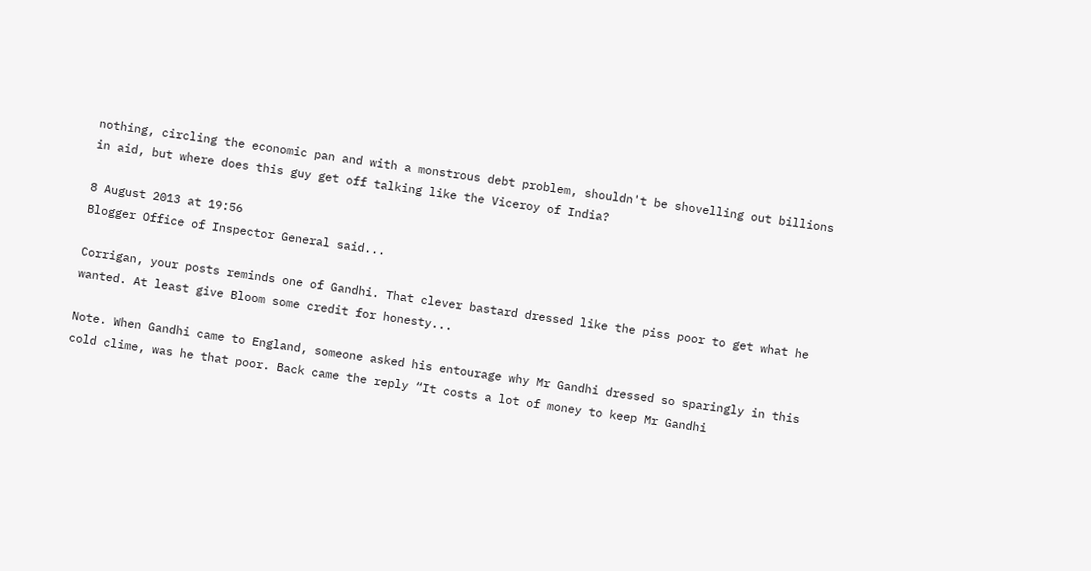nothing, circling the economic pan and with a monstrous debt problem, shouldn't be shovelling out billions in aid, but where does this guy get off talking like the Viceroy of India?

8 August 2013 at 19:56
Blogger Office of Inspector General said...

Corrigan, your posts reminds one of Gandhi. That clever bastard dressed like the piss poor to get what he wanted. At least give Bloom some credit for honesty...

Note. When Gandhi came to England, someone asked his entourage why Mr Gandhi dressed so sparingly in this cold clime, was he that poor. Back came the reply “It costs a lot of money to keep Mr Gandhi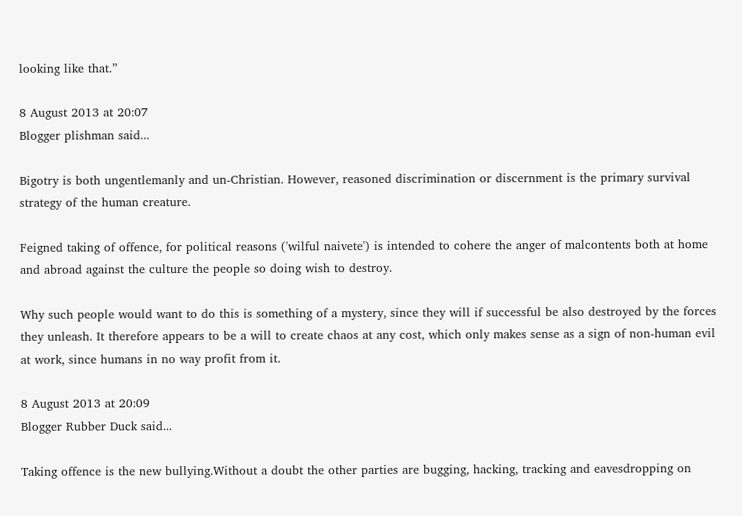looking like that.”

8 August 2013 at 20:07
Blogger plishman said...

Bigotry is both ungentlemanly and un-Christian. However, reasoned discrimination or discernment is the primary survival strategy of the human creature.

Feigned taking of offence, for political reasons ('wilful naivete') is intended to cohere the anger of malcontents both at home and abroad against the culture the people so doing wish to destroy.

Why such people would want to do this is something of a mystery, since they will if successful be also destroyed by the forces they unleash. It therefore appears to be a will to create chaos at any cost, which only makes sense as a sign of non-human evil at work, since humans in no way profit from it.

8 August 2013 at 20:09
Blogger Rubber Duck said...

Taking offence is the new bullying.Without a doubt the other parties are bugging, hacking, tracking and eavesdropping on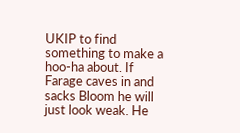UKIP to find something to make a hoo-ha about. If Farage caves in and sacks Bloom he will just look weak. He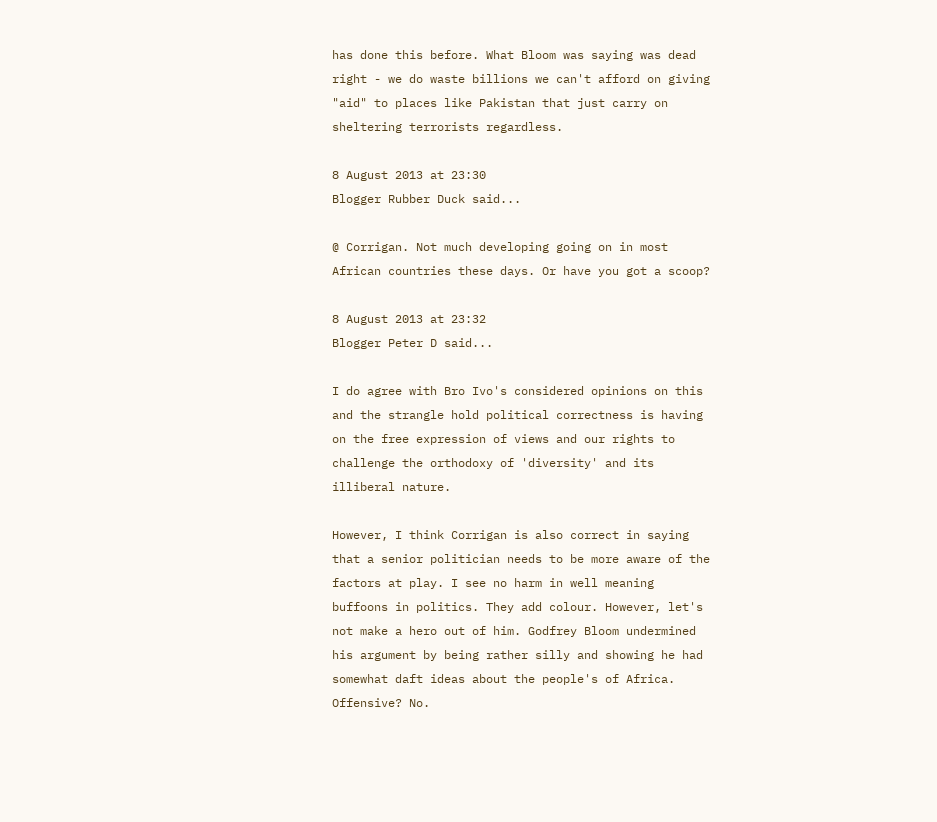has done this before. What Bloom was saying was dead right - we do waste billions we can't afford on giving "aid" to places like Pakistan that just carry on sheltering terrorists regardless.

8 August 2013 at 23:30
Blogger Rubber Duck said...

@ Corrigan. Not much developing going on in most African countries these days. Or have you got a scoop?

8 August 2013 at 23:32
Blogger Peter D said...

I do agree with Bro Ivo's considered opinions on this and the strangle hold political correctness is having on the free expression of views and our rights to challenge the orthodoxy of 'diversity' and its illiberal nature.

However, I think Corrigan is also correct in saying that a senior politician needs to be more aware of the factors at play. I see no harm in well meaning buffoons in politics. They add colour. However, let's not make a hero out of him. Godfrey Bloom undermined his argument by being rather silly and showing he had somewhat daft ideas about the people's of Africa. Offensive? No.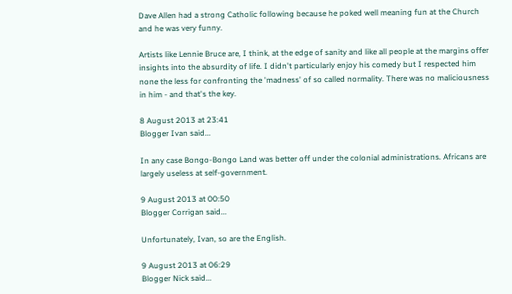Dave Allen had a strong Catholic following because he poked well meaning fun at the Church and he was very funny.

Artists like Lennie Bruce are, I think, at the edge of sanity and like all people at the margins offer insights into the absurdity of life. I didn't particularly enjoy his comedy but I respected him none the less for confronting the 'madness' of so called normality. There was no maliciousness in him - and that's the key.

8 August 2013 at 23:41
Blogger Ivan said...

In any case Bongo-Bongo Land was better off under the colonial administrations. Africans are largely useless at self-government.

9 August 2013 at 00:50
Blogger Corrigan said...

Unfortunately, Ivan, so are the English.

9 August 2013 at 06:29
Blogger Nick said...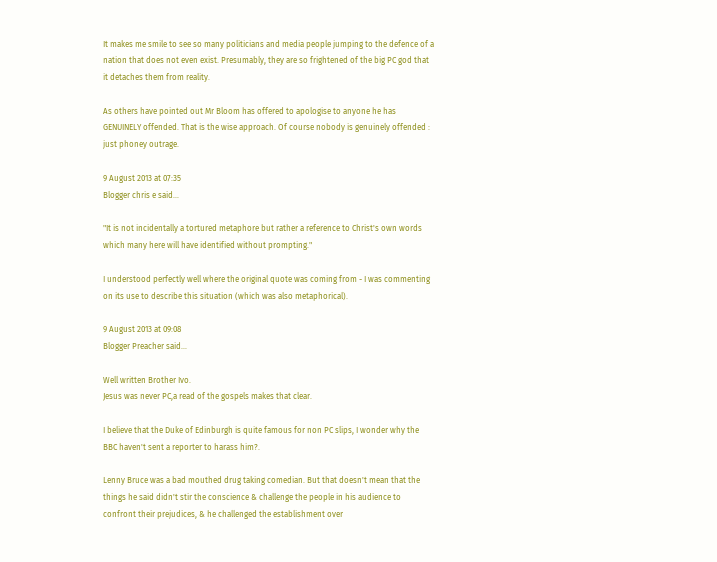It makes me smile to see so many politicians and media people jumping to the defence of a nation that does not even exist. Presumably, they are so frightened of the big PC god that it detaches them from reality.

As others have pointed out Mr Bloom has offered to apologise to anyone he has GENUINELY offended. That is the wise approach. Of course nobody is genuinely offended : just phoney outrage.

9 August 2013 at 07:35
Blogger chris e said...

"It is not incidentally a tortured metaphore but rather a reference to Christ's own words which many here will have identified without prompting."

I understood perfectly well where the original quote was coming from - I was commenting on its use to describe this situation (which was also metaphorical).

9 August 2013 at 09:08
Blogger Preacher said...

Well written Brother Ivo.
Jesus was never PC,a read of the gospels makes that clear.

I believe that the Duke of Edinburgh is quite famous for non PC slips, I wonder why the BBC haven't sent a reporter to harass him?.

Lenny Bruce was a bad mouthed drug taking comedian. But that doesn't mean that the things he said didn't stir the conscience & challenge the people in his audience to confront their prejudices, & he challenged the establishment over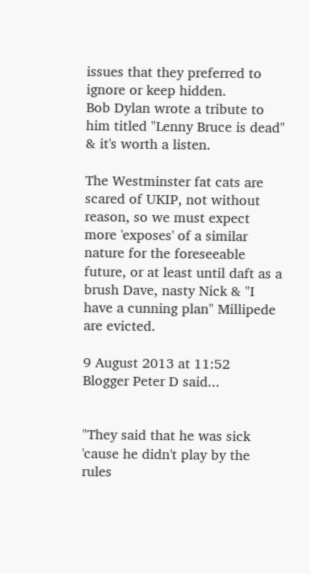issues that they preferred to ignore or keep hidden.
Bob Dylan wrote a tribute to him titled "Lenny Bruce is dead" & it's worth a listen.

The Westminster fat cats are scared of UKIP, not without reason, so we must expect more 'exposes' of a similar nature for the foreseeable future, or at least until daft as a brush Dave, nasty Nick & "I have a cunning plan" Millipede are evicted.

9 August 2013 at 11:52
Blogger Peter D said...


"They said that he was sick 'cause he didn't play by the rules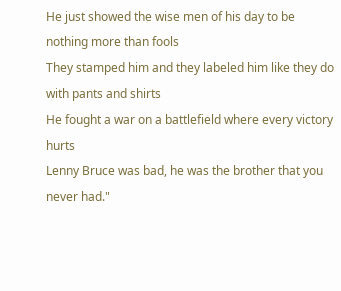He just showed the wise men of his day to be nothing more than fools
They stamped him and they labeled him like they do with pants and shirts
He fought a war on a battlefield where every victory hurts
Lenny Bruce was bad, he was the brother that you never had."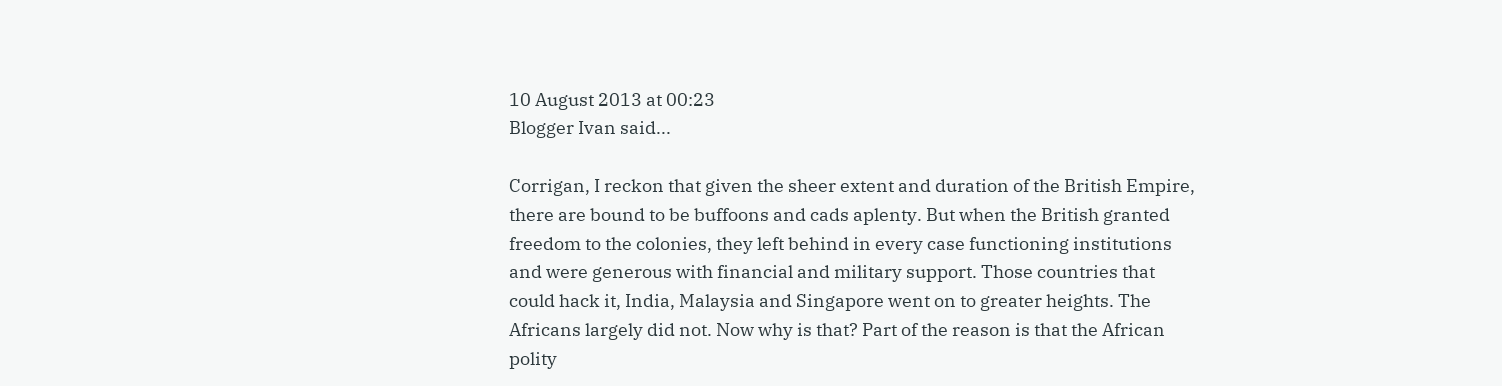10 August 2013 at 00:23
Blogger Ivan said...

Corrigan, I reckon that given the sheer extent and duration of the British Empire, there are bound to be buffoons and cads aplenty. But when the British granted freedom to the colonies, they left behind in every case functioning institutions and were generous with financial and military support. Those countries that could hack it, India, Malaysia and Singapore went on to greater heights. The Africans largely did not. Now why is that? Part of the reason is that the African polity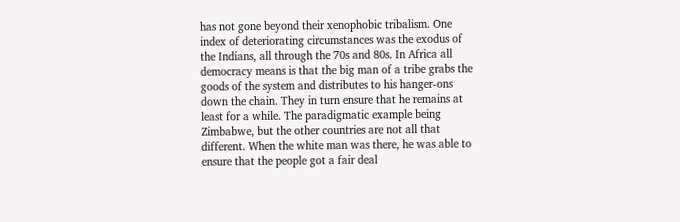has not gone beyond their xenophobic tribalism. One index of deteriorating circumstances was the exodus of the Indians, all through the 70s and 80s. In Africa all democracy means is that the big man of a tribe grabs the goods of the system and distributes to his hanger-ons down the chain. They in turn ensure that he remains at least for a while. The paradigmatic example being Zimbabwe, but the other countries are not all that different. When the white man was there, he was able to ensure that the people got a fair deal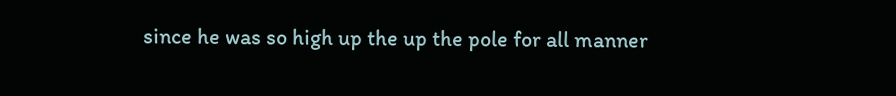since he was so high up the up the pole for all manner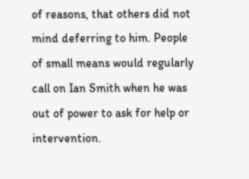of reasons, that others did not mind deferring to him. People of small means would regularly call on Ian Smith when he was out of power to ask for help or intervention.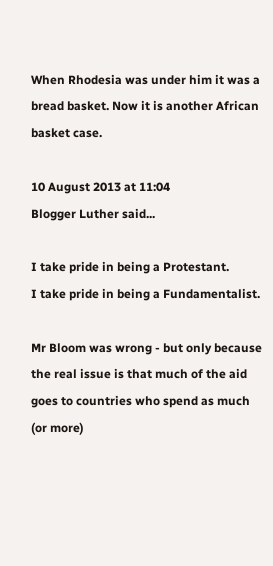When Rhodesia was under him it was a bread basket. Now it is another African basket case.

10 August 2013 at 11:04
Blogger Luther said...

I take pride in being a Protestant.
I take pride in being a Fundamentalist.

Mr Bloom was wrong - but only because the real issue is that much of the aid goes to countries who spend as much (or more)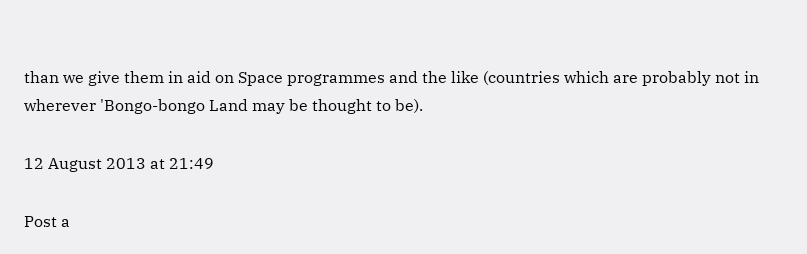than we give them in aid on Space programmes and the like (countries which are probably not in wherever 'Bongo-bongo Land may be thought to be).

12 August 2013 at 21:49

Post a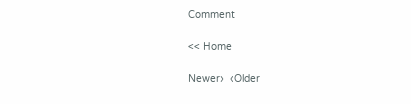Comment

<< Home

Newer›  ‹Older